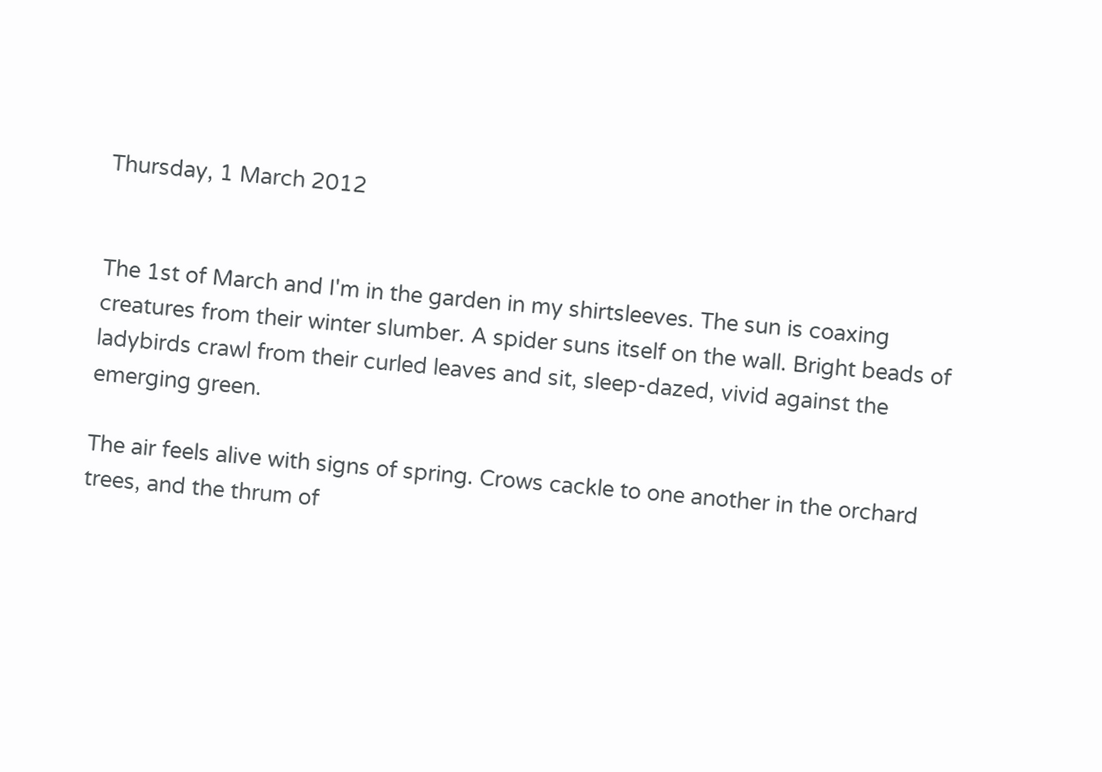Thursday, 1 March 2012


The 1st of March and I'm in the garden in my shirtsleeves. The sun is coaxing creatures from their winter slumber. A spider suns itself on the wall. Bright beads of ladybirds crawl from their curled leaves and sit, sleep-dazed, vivid against the emerging green.

The air feels alive with signs of spring. Crows cackle to one another in the orchard trees, and the thrum of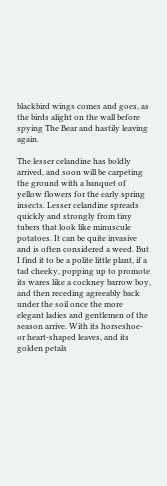blackbird wings comes and goes, as the birds alight on the wall before spying The Bear and hastily leaving again.

The lesser celandine has boldly arrived, and soon will be carpeting the ground with a banquet of yellow flowers for the early spring insects. Lesser celandine spreads quickly and strongly from tiny tubers that look like minuscule potatoes. It can be quite invasive and is often considered a weed. But I find it to be a polite little plant, if a tad cheeky, popping up to promote its wares like a cockney barrow boy, and then receding agreeably back under the soil once the more elegant ladies and gentlemen of the season arrive. With its horseshoe- or heart-shaped leaves, and its golden petals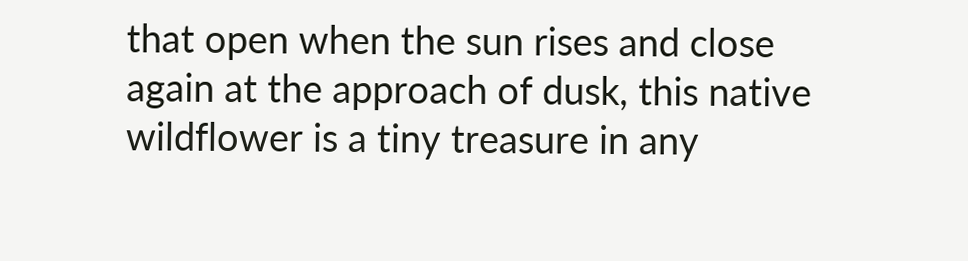that open when the sun rises and close again at the approach of dusk, this native wildflower is a tiny treasure in any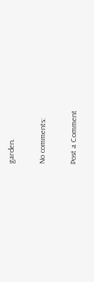garden.

No comments:

Post a Comment